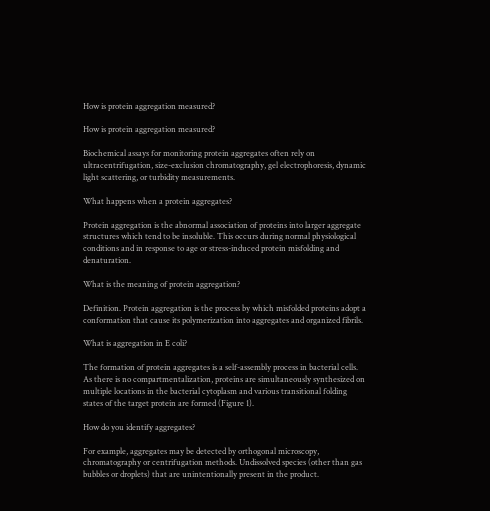How is protein aggregation measured?

How is protein aggregation measured?

Biochemical assays for monitoring protein aggregates often rely on ultracentrifugation, size-exclusion chromatography, gel electrophoresis, dynamic light scattering, or turbidity measurements.

What happens when a protein aggregates?

Protein aggregation is the abnormal association of proteins into larger aggregate structures which tend to be insoluble. This occurs during normal physiological conditions and in response to age or stress-induced protein misfolding and denaturation.

What is the meaning of protein aggregation?

Definition. Protein aggregation is the process by which misfolded proteins adopt a conformation that cause its polymerization into aggregates and organized fibrils.

What is aggregation in E coli?

The formation of protein aggregates is a self-assembly process in bacterial cells. As there is no compartmentalization, proteins are simultaneously synthesized on multiple locations in the bacterial cytoplasm and various transitional folding states of the target protein are formed (Figure 1).

How do you identify aggregates?

For example, aggregates may be detected by orthogonal microscopy, chromatography or centrifugation methods. Undissolved species (other than gas bubbles or droplets) that are unintentionally present in the product.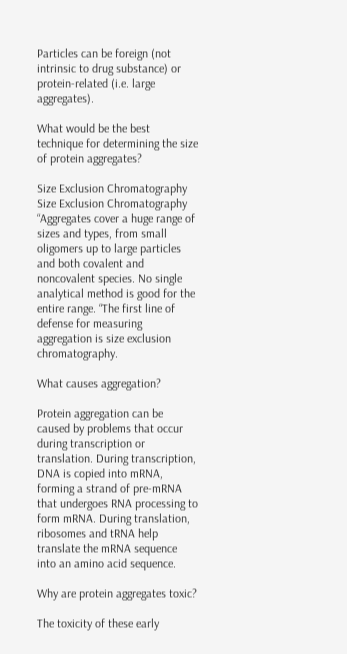Particles can be foreign (not intrinsic to drug substance) or protein-related (i.e. large aggregates).

What would be the best technique for determining the size of protein aggregates?

Size Exclusion Chromatography
Size Exclusion Chromatography “Aggregates cover a huge range of sizes and types, from small oligomers up to large particles and both covalent and noncovalent species. No single analytical method is good for the entire range. “The first line of defense for measuring aggregation is size exclusion chromatography.

What causes aggregation?

Protein aggregation can be caused by problems that occur during transcription or translation. During transcription, DNA is copied into mRNA, forming a strand of pre-mRNA that undergoes RNA processing to form mRNA. During translation, ribosomes and tRNA help translate the mRNA sequence into an amino acid sequence.

Why are protein aggregates toxic?

The toxicity of these early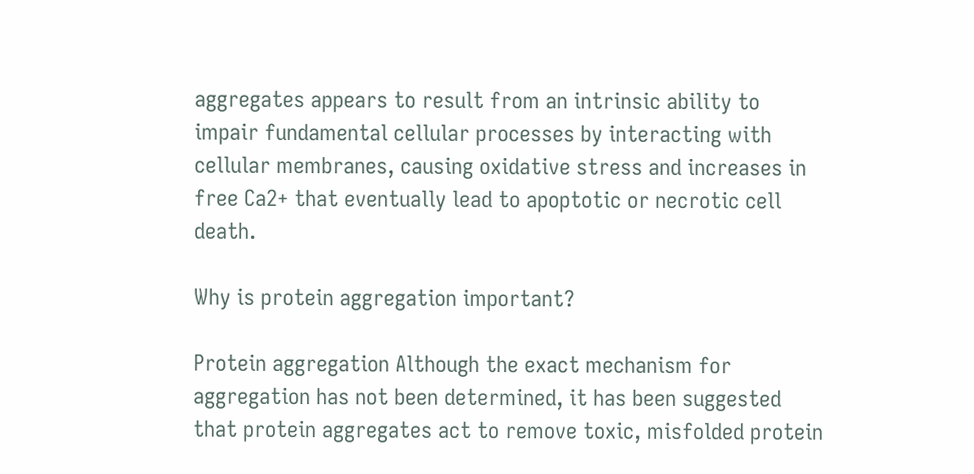aggregates appears to result from an intrinsic ability to impair fundamental cellular processes by interacting with cellular membranes, causing oxidative stress and increases in free Ca2+ that eventually lead to apoptotic or necrotic cell death.

Why is protein aggregation important?

Protein aggregation Although the exact mechanism for aggregation has not been determined, it has been suggested that protein aggregates act to remove toxic, misfolded protein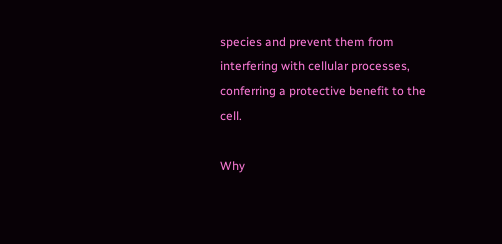species and prevent them from interfering with cellular processes, conferring a protective benefit to the cell.

Why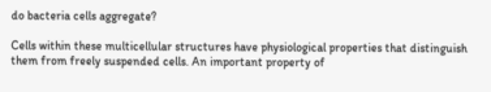do bacteria cells aggregate?

Cells within these multicellular structures have physiological properties that distinguish them from freely suspended cells. An important property of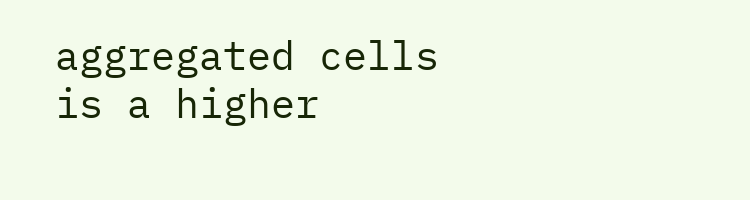aggregated cells is a higher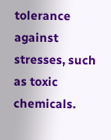tolerance against stresses, such as toxic chemicals.